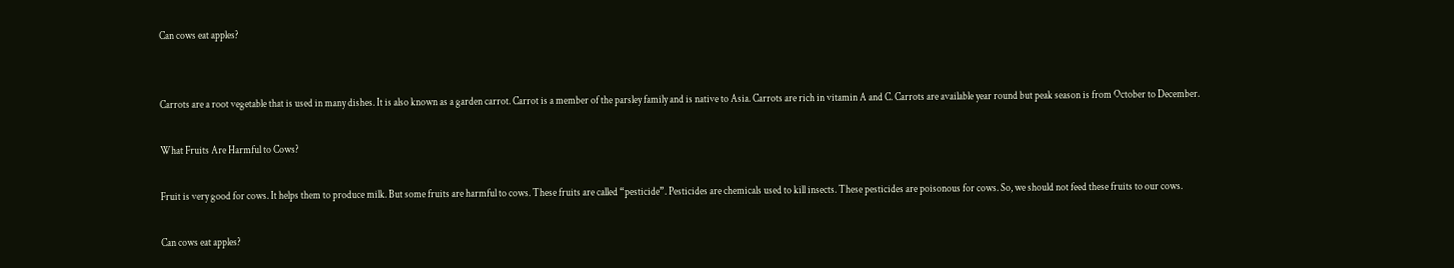Can cows eat apples?


Carrots are a root vegetable that is used in many dishes. It is also known as a garden carrot. Carrot is a member of the parsley family and is native to Asia. Carrots are rich in vitamin A and C. Carrots are available year round but peak season is from October to December.

What Fruits Are Harmful to Cows?

Fruit is very good for cows. It helps them to produce milk. But some fruits are harmful to cows. These fruits are called “pesticide”. Pesticides are chemicals used to kill insects. These pesticides are poisonous for cows. So, we should not feed these fruits to our cows.

Can cows eat apples?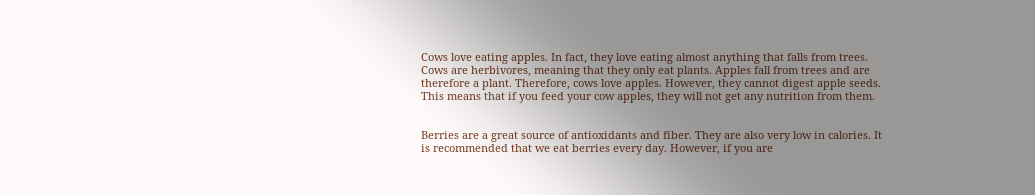Cows love eating apples. In fact, they love eating almost anything that falls from trees. Cows are herbivores, meaning that they only eat plants. Apples fall from trees and are therefore a plant. Therefore, cows love apples. However, they cannot digest apple seeds. This means that if you feed your cow apples, they will not get any nutrition from them.


Berries are a great source of antioxidants and fiber. They are also very low in calories. It is recommended that we eat berries every day. However, if you are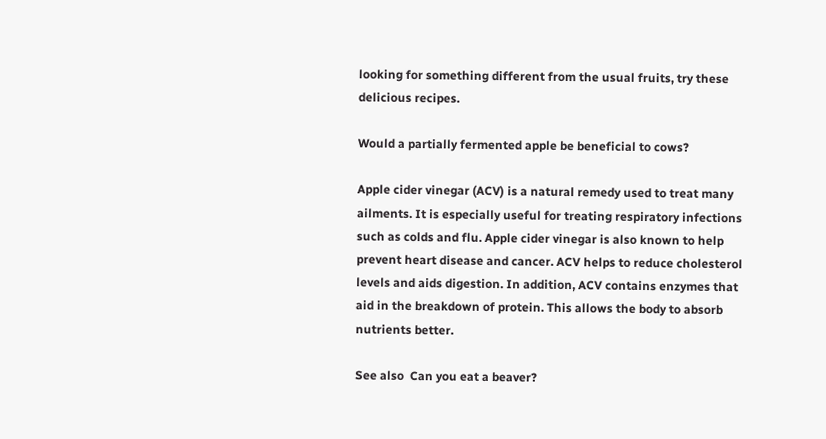looking for something different from the usual fruits, try these delicious recipes.

Would a partially fermented apple be beneficial to cows?

Apple cider vinegar (ACV) is a natural remedy used to treat many ailments. It is especially useful for treating respiratory infections such as colds and flu. Apple cider vinegar is also known to help prevent heart disease and cancer. ACV helps to reduce cholesterol levels and aids digestion. In addition, ACV contains enzymes that aid in the breakdown of protein. This allows the body to absorb nutrients better.

See also  Can you eat a beaver?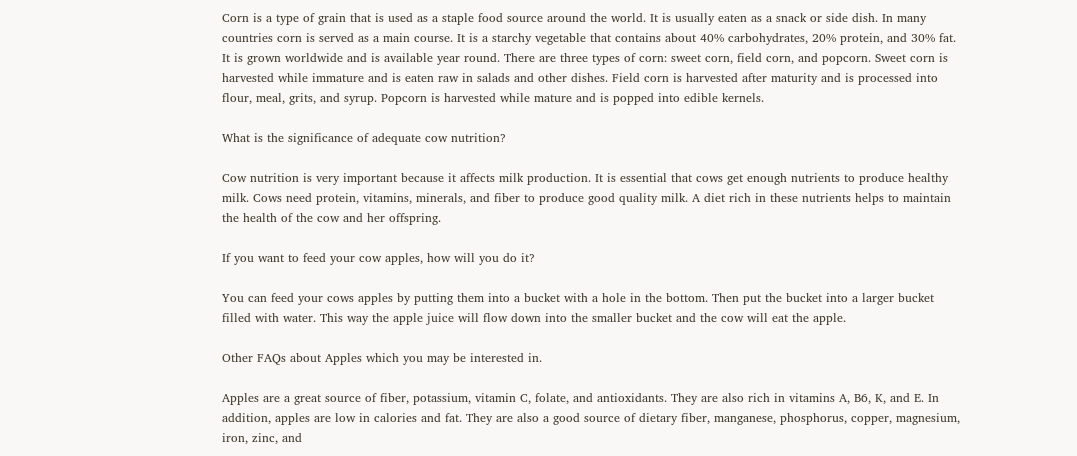Corn is a type of grain that is used as a staple food source around the world. It is usually eaten as a snack or side dish. In many countries corn is served as a main course. It is a starchy vegetable that contains about 40% carbohydrates, 20% protein, and 30% fat. It is grown worldwide and is available year round. There are three types of corn: sweet corn, field corn, and popcorn. Sweet corn is harvested while immature and is eaten raw in salads and other dishes. Field corn is harvested after maturity and is processed into flour, meal, grits, and syrup. Popcorn is harvested while mature and is popped into edible kernels.

What is the significance of adequate cow nutrition?

Cow nutrition is very important because it affects milk production. It is essential that cows get enough nutrients to produce healthy milk. Cows need protein, vitamins, minerals, and fiber to produce good quality milk. A diet rich in these nutrients helps to maintain the health of the cow and her offspring.

If you want to feed your cow apples, how will you do it?

You can feed your cows apples by putting them into a bucket with a hole in the bottom. Then put the bucket into a larger bucket filled with water. This way the apple juice will flow down into the smaller bucket and the cow will eat the apple.

Other FAQs about Apples which you may be interested in.

Apples are a great source of fiber, potassium, vitamin C, folate, and antioxidants. They are also rich in vitamins A, B6, K, and E. In addition, apples are low in calories and fat. They are also a good source of dietary fiber, manganese, phosphorus, copper, magnesium, iron, zinc, and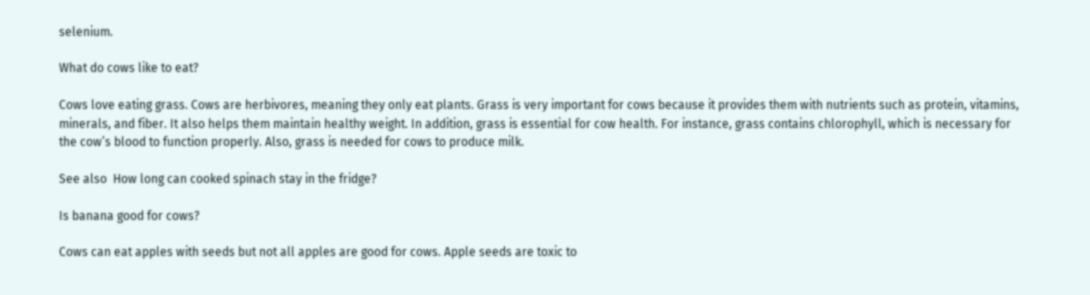selenium.

What do cows like to eat?

Cows love eating grass. Cows are herbivores, meaning they only eat plants. Grass is very important for cows because it provides them with nutrients such as protein, vitamins, minerals, and fiber. It also helps them maintain healthy weight. In addition, grass is essential for cow health. For instance, grass contains chlorophyll, which is necessary for the cow’s blood to function properly. Also, grass is needed for cows to produce milk.

See also  How long can cooked spinach stay in the fridge?

Is banana good for cows?

Cows can eat apples with seeds but not all apples are good for cows. Apple seeds are toxic to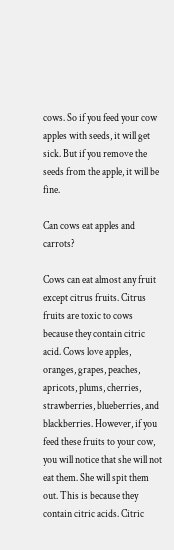cows. So if you feed your cow apples with seeds, it will get sick. But if you remove the seeds from the apple, it will be fine.

Can cows eat apples and carrots?

Cows can eat almost any fruit except citrus fruits. Citrus fruits are toxic to cows because they contain citric acid. Cows love apples, oranges, grapes, peaches, apricots, plums, cherries, strawberries, blueberries, and blackberries. However, if you feed these fruits to your cow, you will notice that she will not eat them. She will spit them out. This is because they contain citric acids. Citric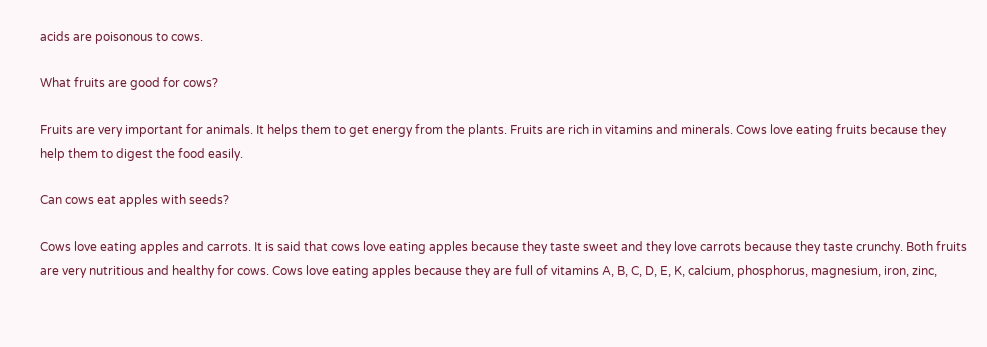acids are poisonous to cows.

What fruits are good for cows?

Fruits are very important for animals. It helps them to get energy from the plants. Fruits are rich in vitamins and minerals. Cows love eating fruits because they help them to digest the food easily.

Can cows eat apples with seeds?

Cows love eating apples and carrots. It is said that cows love eating apples because they taste sweet and they love carrots because they taste crunchy. Both fruits are very nutritious and healthy for cows. Cows love eating apples because they are full of vitamins A, B, C, D, E, K, calcium, phosphorus, magnesium, iron, zinc,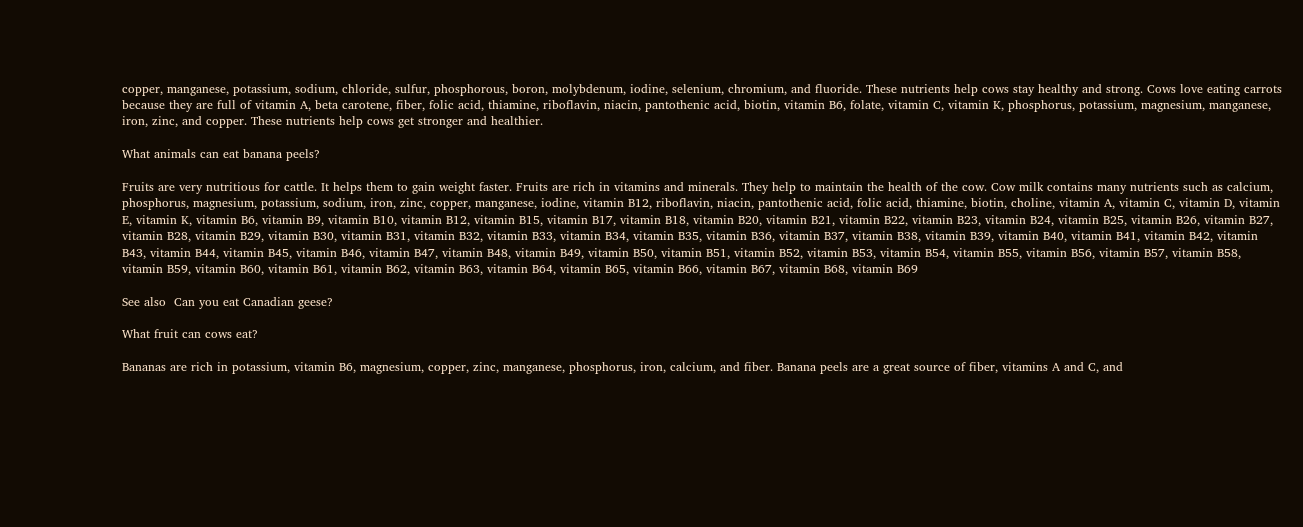copper, manganese, potassium, sodium, chloride, sulfur, phosphorous, boron, molybdenum, iodine, selenium, chromium, and fluoride. These nutrients help cows stay healthy and strong. Cows love eating carrots because they are full of vitamin A, beta carotene, fiber, folic acid, thiamine, riboflavin, niacin, pantothenic acid, biotin, vitamin B6, folate, vitamin C, vitamin K, phosphorus, potassium, magnesium, manganese, iron, zinc, and copper. These nutrients help cows get stronger and healthier.

What animals can eat banana peels?

Fruits are very nutritious for cattle. It helps them to gain weight faster. Fruits are rich in vitamins and minerals. They help to maintain the health of the cow. Cow milk contains many nutrients such as calcium, phosphorus, magnesium, potassium, sodium, iron, zinc, copper, manganese, iodine, vitamin B12, riboflavin, niacin, pantothenic acid, folic acid, thiamine, biotin, choline, vitamin A, vitamin C, vitamin D, vitamin E, vitamin K, vitamin B6, vitamin B9, vitamin B10, vitamin B12, vitamin B15, vitamin B17, vitamin B18, vitamin B20, vitamin B21, vitamin B22, vitamin B23, vitamin B24, vitamin B25, vitamin B26, vitamin B27, vitamin B28, vitamin B29, vitamin B30, vitamin B31, vitamin B32, vitamin B33, vitamin B34, vitamin B35, vitamin B36, vitamin B37, vitamin B38, vitamin B39, vitamin B40, vitamin B41, vitamin B42, vitamin B43, vitamin B44, vitamin B45, vitamin B46, vitamin B47, vitamin B48, vitamin B49, vitamin B50, vitamin B51, vitamin B52, vitamin B53, vitamin B54, vitamin B55, vitamin B56, vitamin B57, vitamin B58, vitamin B59, vitamin B60, vitamin B61, vitamin B62, vitamin B63, vitamin B64, vitamin B65, vitamin B66, vitamin B67, vitamin B68, vitamin B69

See also  Can you eat Canadian geese?

What fruit can cows eat?

Bananas are rich in potassium, vitamin B6, magnesium, copper, zinc, manganese, phosphorus, iron, calcium, and fiber. Banana peels are a great source of fiber, vitamins A and C, and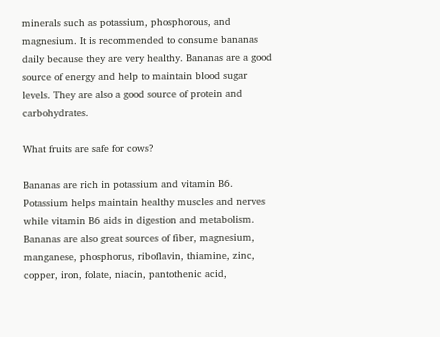minerals such as potassium, phosphorous, and magnesium. It is recommended to consume bananas daily because they are very healthy. Bananas are a good source of energy and help to maintain blood sugar levels. They are also a good source of protein and carbohydrates.

What fruits are safe for cows?

Bananas are rich in potassium and vitamin B6. Potassium helps maintain healthy muscles and nerves while vitamin B6 aids in digestion and metabolism. Bananas are also great sources of fiber, magnesium, manganese, phosphorus, riboflavin, thiamine, zinc, copper, iron, folate, niacin, pantothenic acid,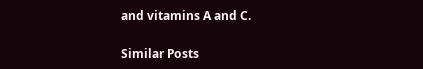and vitamins A and C.

Similar Posts